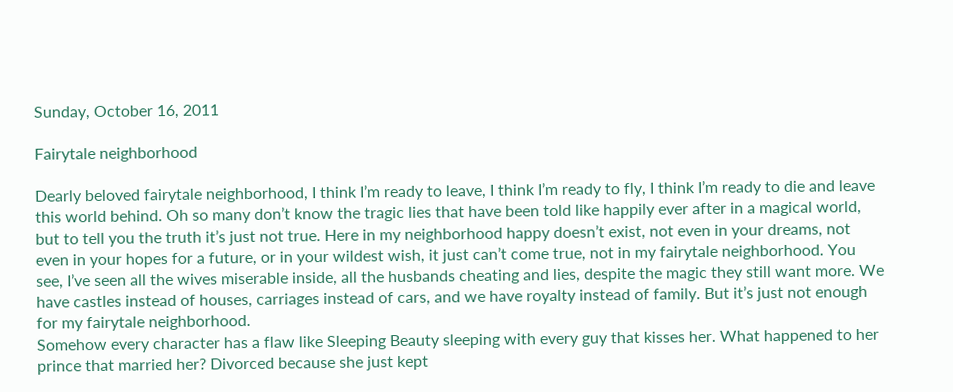Sunday, October 16, 2011

Fairytale neighborhood

Dearly beloved fairytale neighborhood, I think I’m ready to leave, I think I’m ready to fly, I think I’m ready to die and leave this world behind. Oh so many don’t know the tragic lies that have been told like happily ever after in a magical world, but to tell you the truth it’s just not true. Here in my neighborhood happy doesn’t exist, not even in your dreams, not even in your hopes for a future, or in your wildest wish, it just can’t come true, not in my fairytale neighborhood. You see, I’ve seen all the wives miserable inside, all the husbands cheating and lies, despite the magic they still want more. We have castles instead of houses, carriages instead of cars, and we have royalty instead of family. But it’s just not enough for my fairytale neighborhood.
Somehow every character has a flaw like Sleeping Beauty sleeping with every guy that kisses her. What happened to her prince that married her? Divorced because she just kept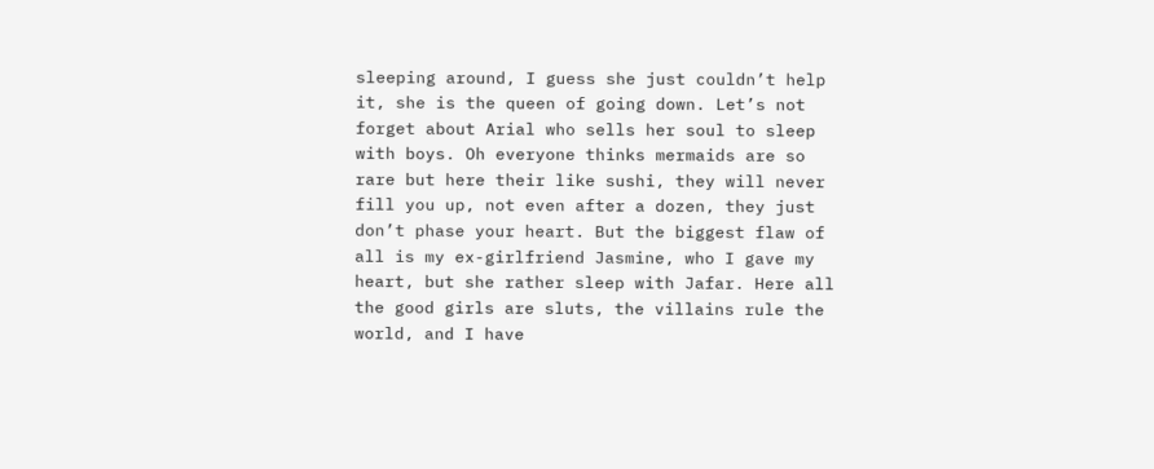sleeping around, I guess she just couldn’t help it, she is the queen of going down. Let’s not forget about Arial who sells her soul to sleep with boys. Oh everyone thinks mermaids are so rare but here their like sushi, they will never fill you up, not even after a dozen, they just don’t phase your heart. But the biggest flaw of all is my ex-girlfriend Jasmine, who I gave my heart, but she rather sleep with Jafar. Here all the good girls are sluts, the villains rule the world, and I have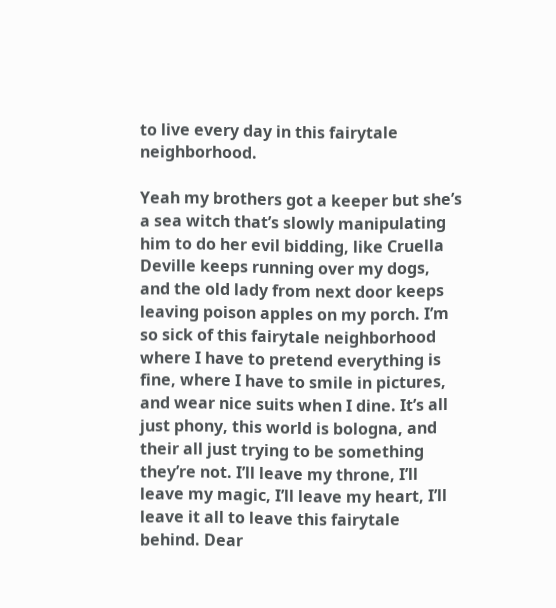to live every day in this fairytale neighborhood.

Yeah my brothers got a keeper but she’s a sea witch that’s slowly manipulating him to do her evil bidding, like Cruella Deville keeps running over my dogs, and the old lady from next door keeps leaving poison apples on my porch. I’m so sick of this fairytale neighborhood where I have to pretend everything is fine, where I have to smile in pictures, and wear nice suits when I dine. It’s all just phony, this world is bologna, and their all just trying to be something they’re not. I’ll leave my throne, I’ll leave my magic, I’ll leave my heart, I’ll leave it all to leave this fairytale behind. Dear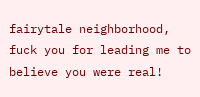fairytale neighborhood, fuck you for leading me to believe you were real!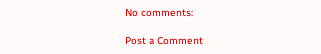No comments:

Post a Comment